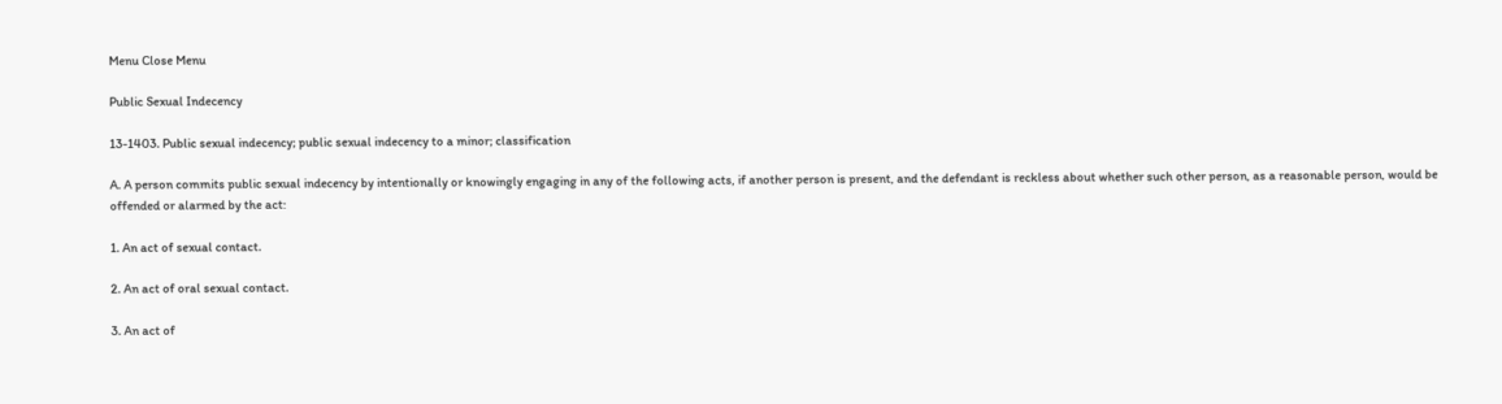Menu Close Menu

Public Sexual Indecency

13-1403. Public sexual indecency; public sexual indecency to a minor; classification

A. A person commits public sexual indecency by intentionally or knowingly engaging in any of the following acts, if another person is present, and the defendant is reckless about whether such other person, as a reasonable person, would be offended or alarmed by the act:

1. An act of sexual contact.

2. An act of oral sexual contact.

3. An act of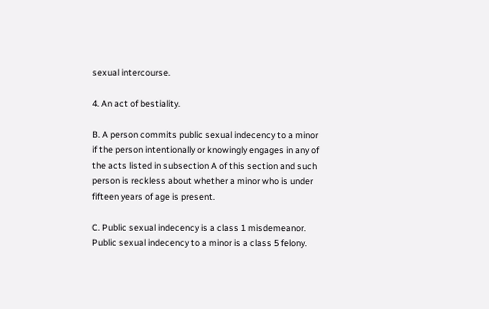sexual intercourse.

4. An act of bestiality.

B. A person commits public sexual indecency to a minor if the person intentionally or knowingly engages in any of the acts listed in subsection A of this section and such person is reckless about whether a minor who is under fifteen years of age is present.

C. Public sexual indecency is a class 1 misdemeanor. Public sexual indecency to a minor is a class 5 felony.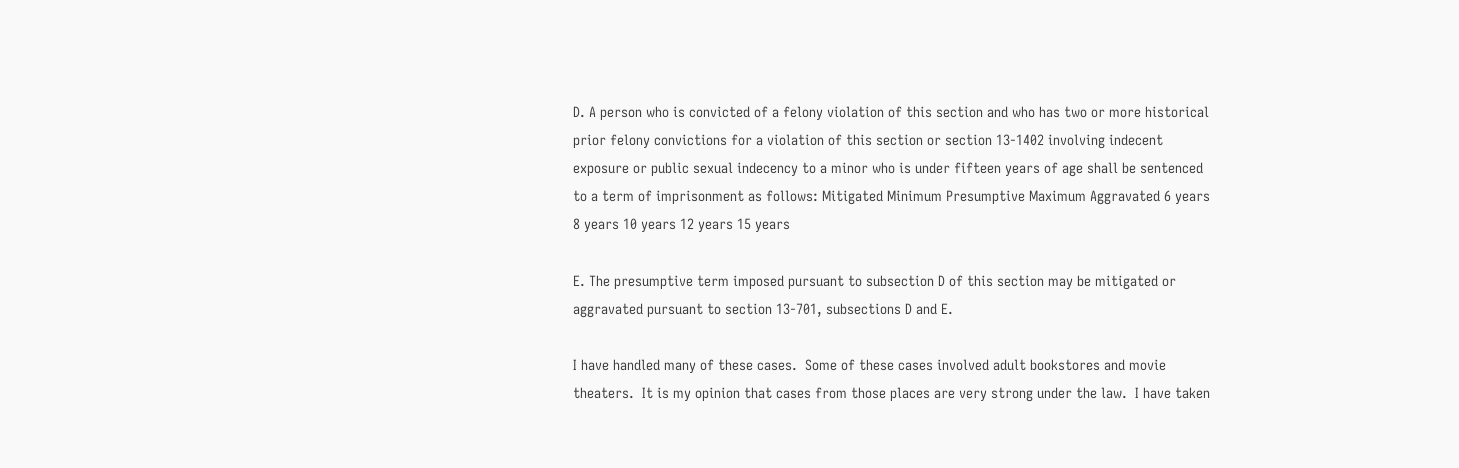D. A person who is convicted of a felony violation of this section and who has two or more historical prior felony convictions for a violation of this section or section 13-1402 involving indecent exposure or public sexual indecency to a minor who is under fifteen years of age shall be sentenced to a term of imprisonment as follows: Mitigated Minimum Presumptive Maximum Aggravated 6 years 8 years 10 years 12 years 15 years

E. The presumptive term imposed pursuant to subsection D of this section may be mitigated or aggravated pursuant to section 13-701, subsections D and E.

I have handled many of these cases.  Some of these cases involved adult bookstores and movie theaters.  It is my opinion that cases from those places are very strong under the law.  I have taken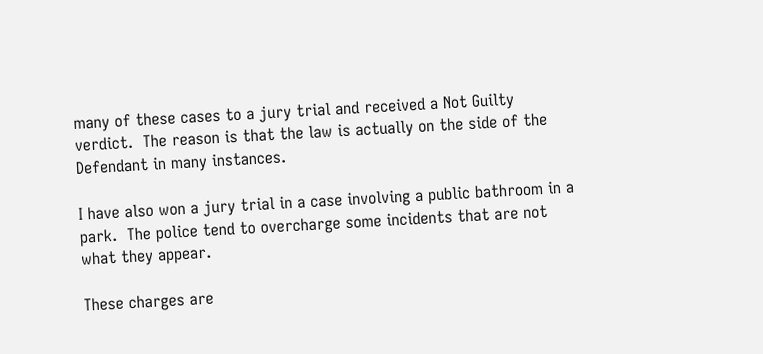many of these cases to a jury trial and received a Not Guilty verdict.  The reason is that the law is actually on the side of the Defendant in many instances.

I have also won a jury trial in a case involving a public bathroom in a park.  The police tend to overcharge some incidents that are not what they appear.

These charges are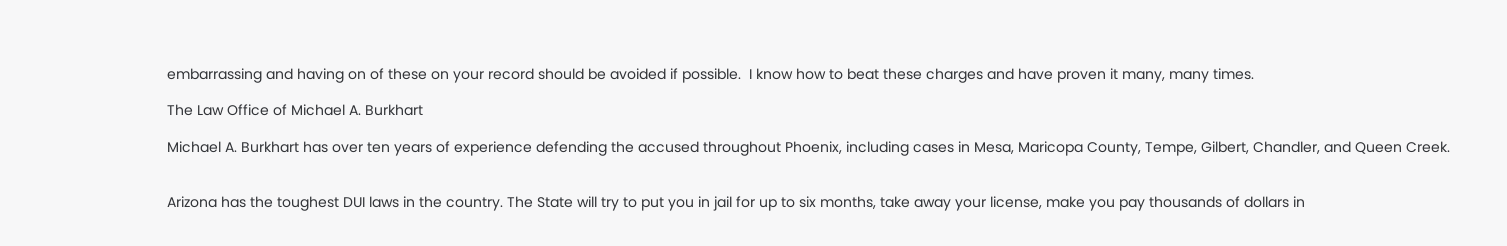embarrassing and having on of these on your record should be avoided if possible.  I know how to beat these charges and have proven it many, many times.

The Law Office of Michael A. Burkhart

Michael A. Burkhart has over ten years of experience defending the accused throughout Phoenix, including cases in Mesa, Maricopa County, Tempe, Gilbert, Chandler, and Queen Creek.


Arizona has the toughest DUI laws in the country. The State will try to put you in jail for up to six months, take away your license, make you pay thousands of dollars in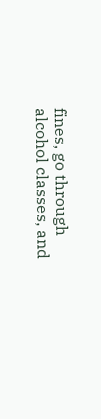fines, go through alcohol classes, and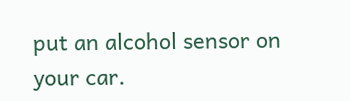put an alcohol sensor on your car.